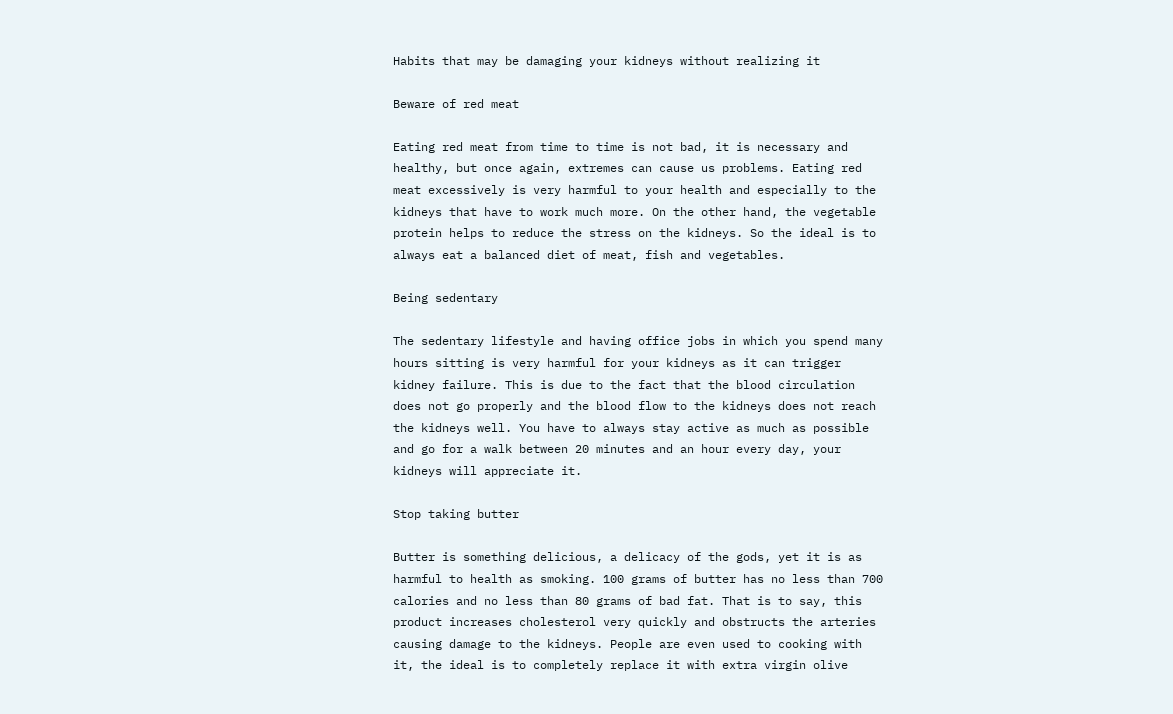Habits that may be damaging your kidneys without realizing it

Beware of red meat

Eating red meat from time to time is not bad, it is necessary and healthy, but once again, extremes can cause us problems. Eating red meat excessively is very harmful to your health and especially to the kidneys that have to work much more. On the other hand, the vegetable protein helps to reduce the stress on the kidneys. So the ideal is to always eat a balanced diet of meat, fish and vegetables.

Being sedentary

The sedentary lifestyle and having office jobs in which you spend many hours sitting is very harmful for your kidneys as it can trigger kidney failure. This is due to the fact that the blood circulation does not go properly and the blood flow to the kidneys does not reach the kidneys well. You have to always stay active as much as possible and go for a walk between 20 minutes and an hour every day, your kidneys will appreciate it.

Stop taking butter

Butter is something delicious, a delicacy of the gods, yet it is as harmful to health as smoking. 100 grams of butter has no less than 700 calories and no less than 80 grams of bad fat. That is to say, this product increases cholesterol very quickly and obstructs the arteries causing damage to the kidneys. People are even used to cooking with it, the ideal is to completely replace it with extra virgin olive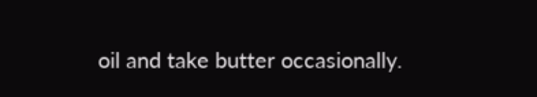oil and take butter occasionally.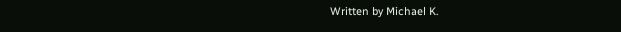Written by Michael K.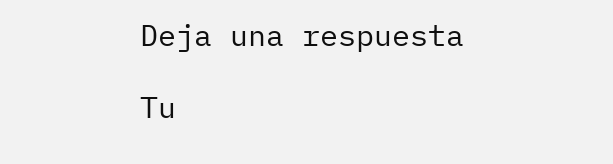Deja una respuesta

Tu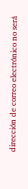dirección de correo electrónico no será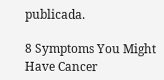publicada.

8 Symptoms You Might Have Cancer